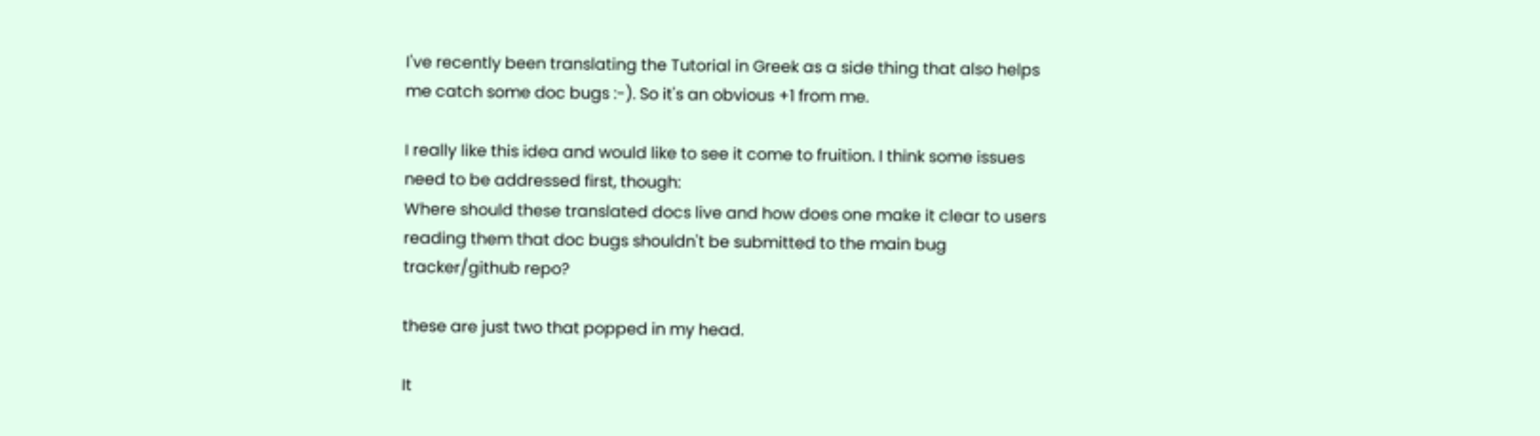I've recently been translating the Tutorial in Greek as a side thing that also helps me catch some doc bugs :-). So it's an obvious +1 from me.

I really like this idea and would like to see it come to fruition. I think some issues need to be addressed first, though:
Where should these translated docs live and how does one make it clear to users reading them that doc bugs shouldn't be submitted to the main bug tracker/github repo?

these are just two that popped in my head.

It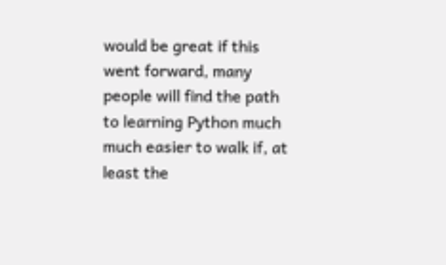would be great if this went forward, many people will find the path to learning Python much much easier to walk if, at least the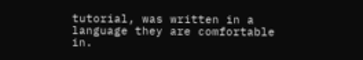tutorial, was written in a language they are comfortable in.